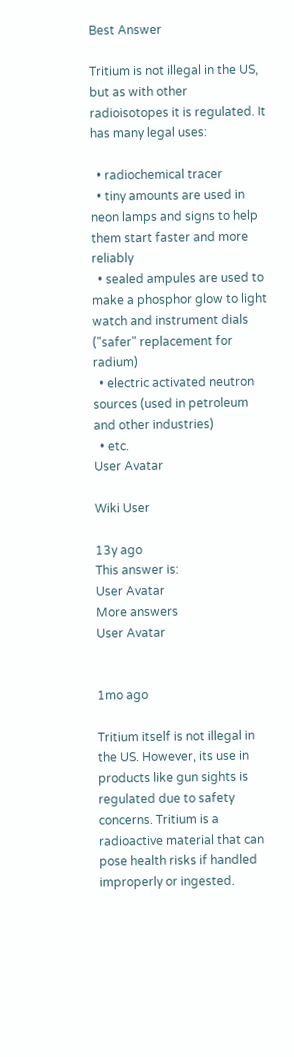Best Answer

Tritium is not illegal in the US, but as with other radioisotopes it is regulated. It has many legal uses:

  • radiochemical tracer
  • tiny amounts are used in neon lamps and signs to help them start faster and more reliably
  • sealed ampules are used to make a phosphor glow to light watch and instrument dials ("safer" replacement for radium)
  • electric activated neutron sources (used in petroleum and other industries)
  • etc.
User Avatar

Wiki User

13y ago
This answer is:
User Avatar
More answers
User Avatar


1mo ago

Tritium itself is not illegal in the US. However, its use in products like gun sights is regulated due to safety concerns. Tritium is a radioactive material that can pose health risks if handled improperly or ingested.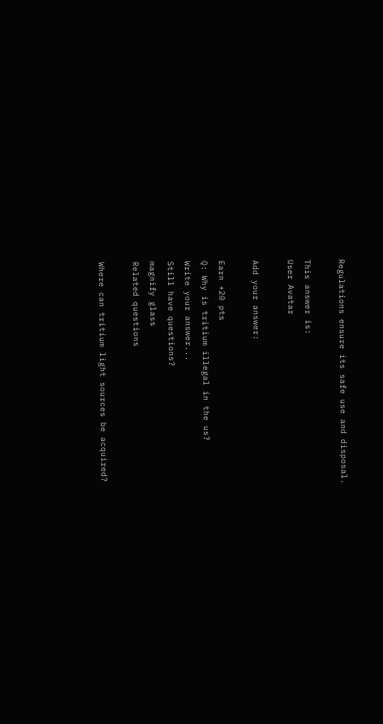Regulations ensure its safe use and disposal.

This answer is:
User Avatar

Add your answer:

Earn +20 pts
Q: Why is tritium illegal in the us?
Write your answer...
Still have questions?
magnify glass
Related questions

Where can tritium light sources be acquired?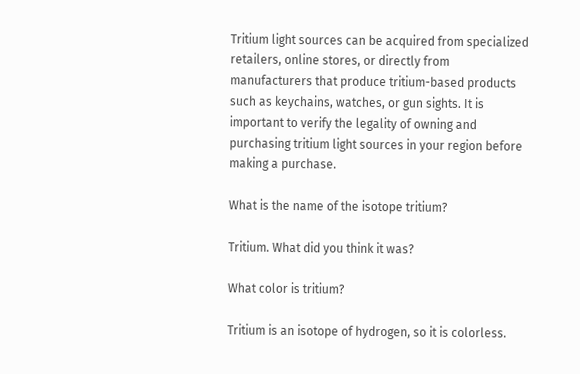Tritium light sources can be acquired from specialized retailers, online stores, or directly from manufacturers that produce tritium-based products such as keychains, watches, or gun sights. It is important to verify the legality of owning and purchasing tritium light sources in your region before making a purchase.

What is the name of the isotope tritium?

Tritium. What did you think it was?

What color is tritium?

Tritium is an isotope of hydrogen, so it is colorless.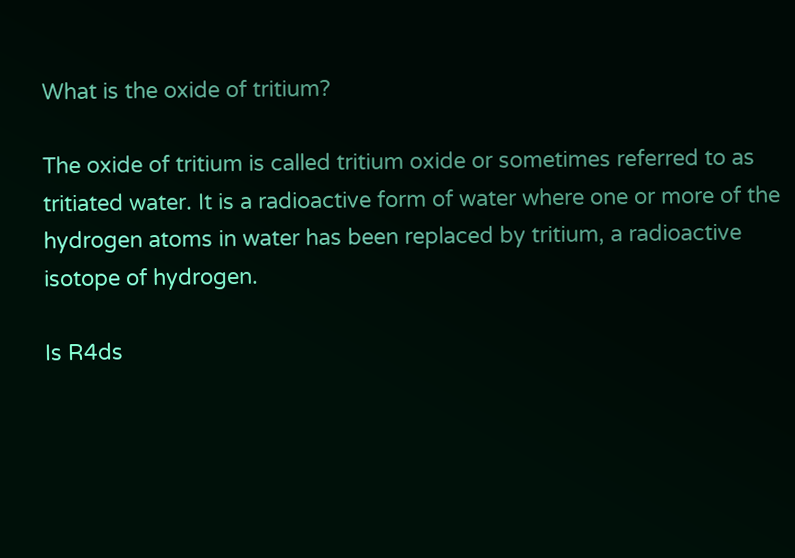What is the oxide of tritium?

The oxide of tritium is called tritium oxide or sometimes referred to as tritiated water. It is a radioactive form of water where one or more of the hydrogen atoms in water has been replaced by tritium, a radioactive isotope of hydrogen.

Is R4ds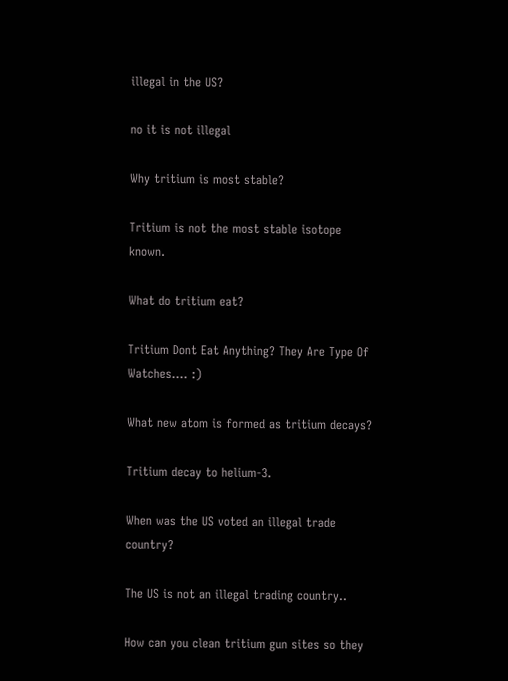illegal in the US?

no it is not illegal

Why tritium is most stable?

Tritium is not the most stable isotope known.

What do tritium eat?

Tritium Dont Eat Anything? They Are Type Of Watches.... :)

What new atom is formed as tritium decays?

Tritium decay to helium-3.

When was the US voted an illegal trade country?

The US is not an illegal trading country..

How can you clean tritium gun sites so they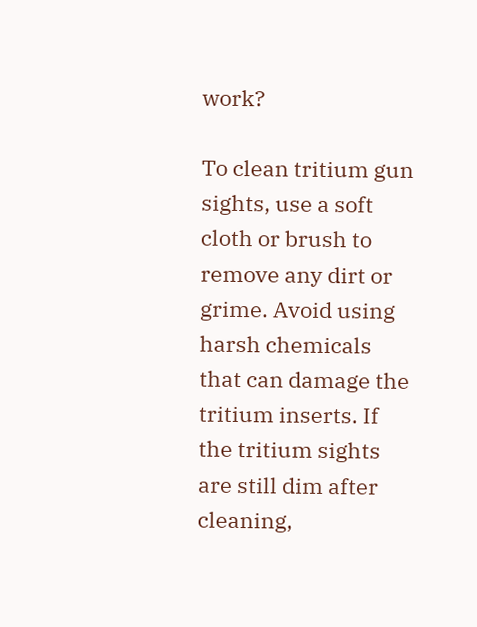work?

To clean tritium gun sights, use a soft cloth or brush to remove any dirt or grime. Avoid using harsh chemicals that can damage the tritium inserts. If the tritium sights are still dim after cleaning,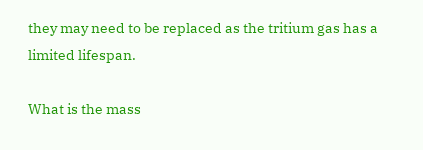they may need to be replaced as the tritium gas has a limited lifespan.

What is the mass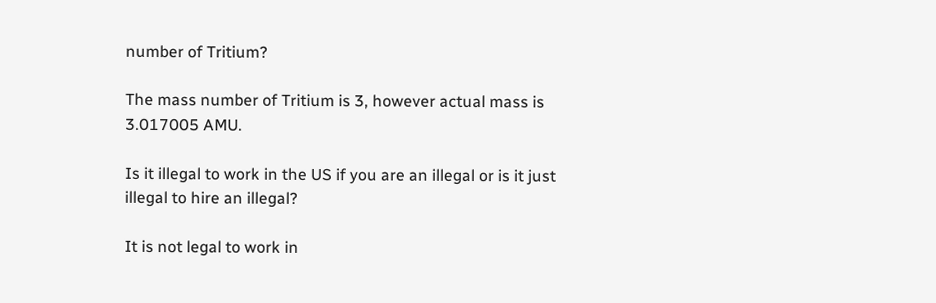number of Tritium?

The mass number of Tritium is 3, however actual mass is 3.017005 AMU.

Is it illegal to work in the US if you are an illegal or is it just illegal to hire an illegal?

It is not legal to work in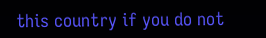this country if you do not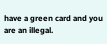have a green card and you are an illegal.